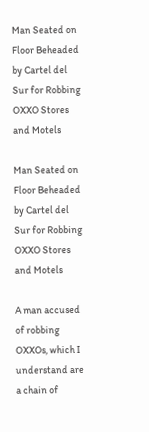Man Seated on Floor Beheaded by Cartel del Sur for Robbing OXXO Stores and Motels

Man Seated on Floor Beheaded by Cartel del Sur for Robbing OXXO Stores and Motels

A man accused of robbing OXXOs, which I understand are a chain of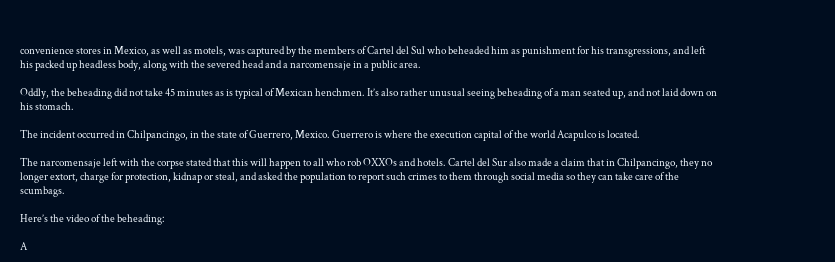convenience stores in Mexico, as well as motels, was captured by the members of Cartel del Sul who beheaded him as punishment for his transgressions, and left his packed up headless body, along with the severed head and a narcomensaje in a public area.

Oddly, the beheading did not take 45 minutes as is typical of Mexican henchmen. It’s also rather unusual seeing beheading of a man seated up, and not laid down on his stomach.

The incident occurred in Chilpancingo, in the state of Guerrero, Mexico. Guerrero is where the execution capital of the world Acapulco is located.

The narcomensaje left with the corpse stated that this will happen to all who rob OXXOs and hotels. Cartel del Sur also made a claim that in Chilpancingo, they no longer extort, charge for protection, kidnap or steal, and asked the population to report such crimes to them through social media so they can take care of the scumbags.

Here’s the video of the beheading:

A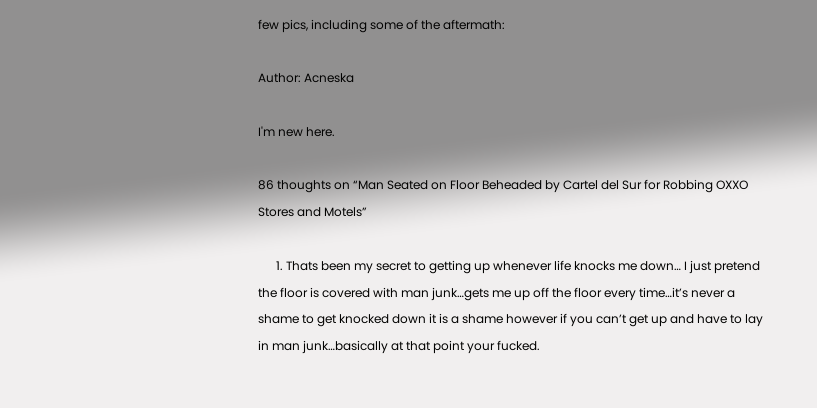few pics, including some of the aftermath:

Author: Acneska

I'm new here.

86 thoughts on “Man Seated on Floor Beheaded by Cartel del Sur for Robbing OXXO Stores and Motels”

      1. Thats been my secret to getting up whenever life knocks me down… I just pretend the floor is covered with man junk…gets me up off the floor every time…it’s never a shame to get knocked down it is a shame however if you can’t get up and have to lay in man junk…basically at that point your fucked.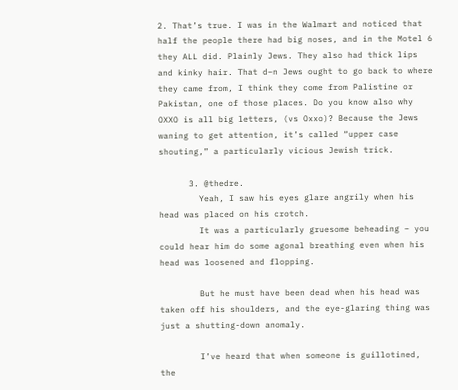2. That’s true. I was in the Walmart and noticed that half the people there had big noses, and in the Motel 6 they ALL did. Plainly Jews. They also had thick lips and kinky hair. That d–n Jews ought to go back to where they came from, I think they come from Palistine or Pakistan, one of those places. Do you know also why OXXO is all big letters, (vs Oxxo)? Because the Jews waning to get attention, it’s called “upper case shouting,” a particularly vicious Jewish trick.

      3. @thedre.
        Yeah, I saw his eyes glare angrily when his head was placed on his crotch.
        It was a particularly gruesome beheading – you could hear him do some agonal breathing even when his head was loosened and flopping.

        But he must have been dead when his head was taken off his shoulders, and the eye-glaring thing was just a shutting-down anomaly.

        I’ve heard that when someone is guillotined, the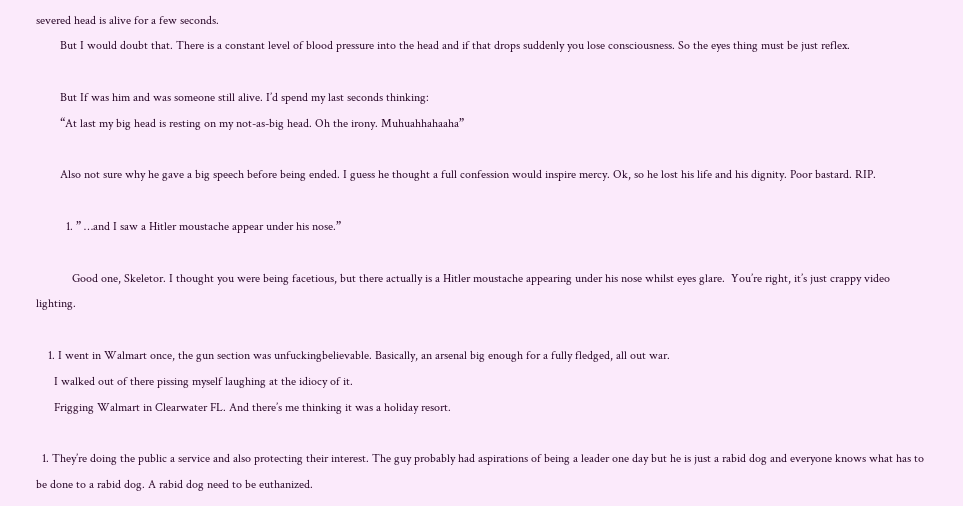severed head is alive for a few seconds.
        But I would doubt that. There is a constant level of blood pressure into the head and if that drops suddenly you lose consciousness. So the eyes thing must be just reflex.

        But If was him and was someone still alive. I’d spend my last seconds thinking:
        “At last my big head is resting on my not-as-big head. Oh the irony. Muhuahhahaaha”

        Also not sure why he gave a big speech before being ended. I guess he thought a full confession would inspire mercy. Ok, so he lost his life and his dignity. Poor bastard. RIP.

          1. ” …and I saw a Hitler moustache appear under his nose.”

            Good one, Skeletor. I thought you were being facetious, but there actually is a Hitler moustache appearing under his nose whilst eyes glare.  You’re right, it’s just crappy video lighting.

    1. I went in Walmart once, the gun section was unfuckingbelievable. Basically, an arsenal big enough for a fully fledged, all out war.
      I walked out of there pissing myself laughing at the idiocy of it.
      Frigging Walmart in Clearwater FL. And there’s me thinking it was a holiday resort.

  1. They’re doing the public a service and also protecting their interest. The guy probably had aspirations of being a leader one day but he is just a rabid dog and everyone knows what has to be done to a rabid dog. A rabid dog need to be euthanized.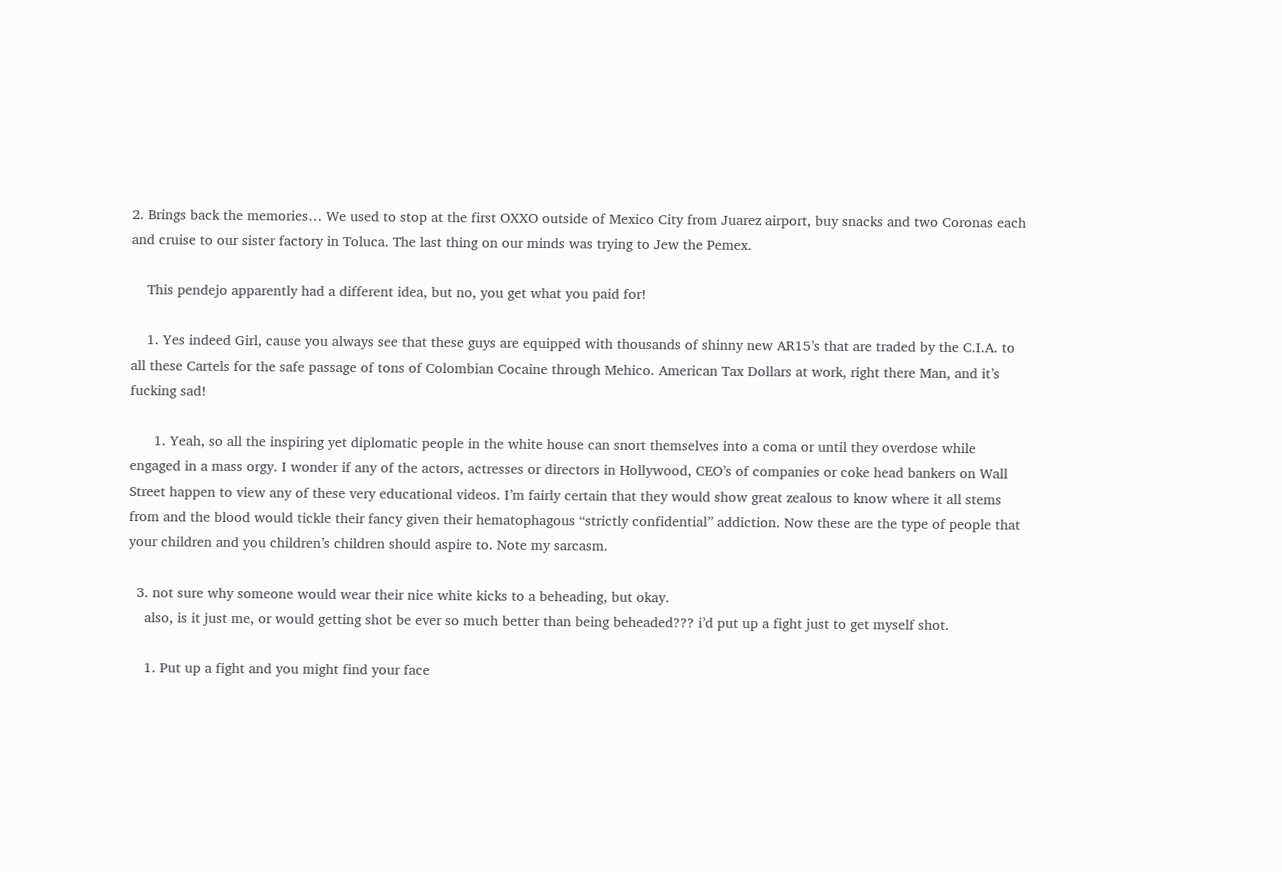2. Brings back the memories… We used to stop at the first OXXO outside of Mexico City from Juarez airport, buy snacks and two Coronas each and cruise to our sister factory in Toluca. The last thing on our minds was trying to Jew the Pemex.

    This pendejo apparently had a different idea, but no, you get what you paid for!

    1. Yes indeed Girl, cause you always see that these guys are equipped with thousands of shinny new AR15’s that are traded by the C.I.A. to all these Cartels for the safe passage of tons of Colombian Cocaine through Mehico. American Tax Dollars at work, right there Man, and it’s fucking sad!

      1. Yeah, so all the inspiring yet diplomatic people in the white house can snort themselves into a coma or until they overdose while engaged in a mass orgy. I wonder if any of the actors, actresses or directors in Hollywood, CEO’s of companies or coke head bankers on Wall Street happen to view any of these very educational videos. I’m fairly certain that they would show great zealous to know where it all stems from and the blood would tickle their fancy given their hematophagous “strictly confidential” addiction. Now these are the type of people that your children and you children’s children should aspire to. Note my sarcasm.

  3. not sure why someone would wear their nice white kicks to a beheading, but okay.
    also, is it just me, or would getting shot be ever so much better than being beheaded??? i’d put up a fight just to get myself shot.

    1. Put up a fight and you might find your face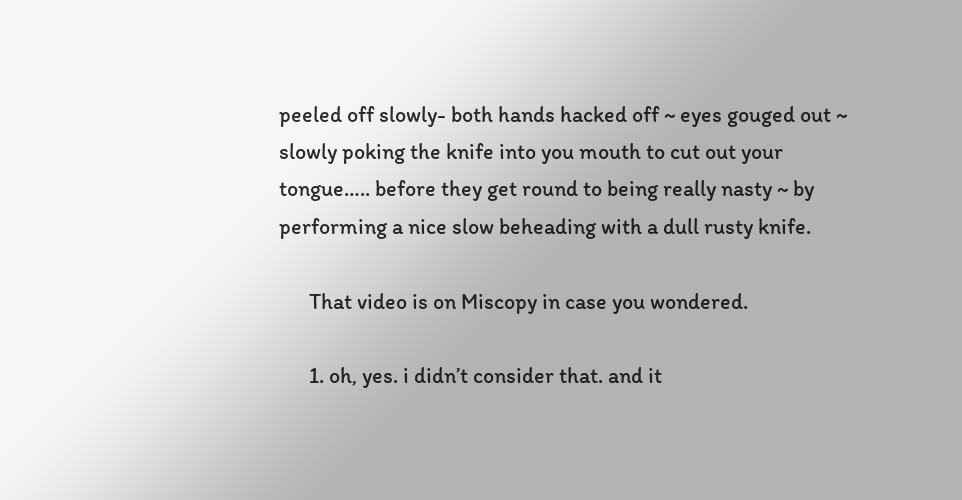peeled off slowly- both hands hacked off ~ eyes gouged out ~ slowly poking the knife into you mouth to cut out your tongue….. before they get round to being really nasty ~ by performing a nice slow beheading with a dull rusty knife.

      That video is on Miscopy in case you wondered.

      1. oh, yes. i didn’t consider that. and it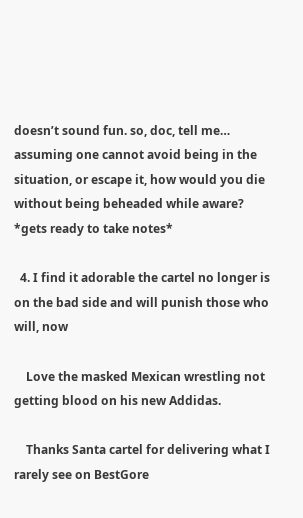doesn’t sound fun. so, doc, tell me… assuming one cannot avoid being in the situation, or escape it, how would you die without being beheaded while aware? *gets ready to take notes*

  4. I find it adorable the cartel no longer is on the bad side and will punish those who will, now

    Love the masked Mexican wrestling not getting blood on his new Addidas.

    Thanks Santa cartel for delivering what I rarely see on BestGore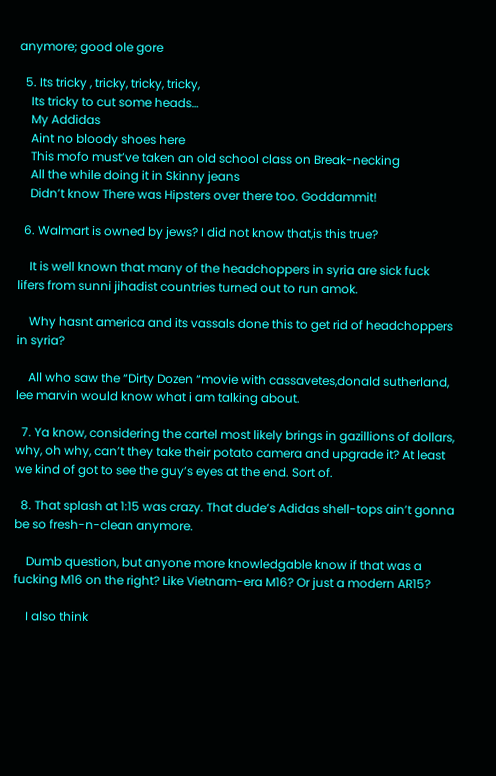anymore; good ole gore

  5. Its tricky , tricky, tricky, tricky,
    Its tricky to cut some heads…
    My Addidas
    Aint no bloody shoes here
    This mofo must’ve taken an old school class on Break-necking
    All the while doing it in Skinny jeans
    Didn’t know There was Hipsters over there too. Goddammit!

  6. Walmart is owned by jews? I did not know that,is this true?

    It is well known that many of the headchoppers in syria are sick fuck lifers from sunni jihadist countries turned out to run amok.

    Why hasnt america and its vassals done this to get rid of headchoppers in syria?

    All who saw the “Dirty Dozen “movie with cassavetes,donald sutherland, lee marvin would know what i am talking about.

  7. Ya know, considering the cartel most likely brings in gazillions of dollars, why, oh why, can’t they take their potato camera and upgrade it? At least we kind of got to see the guy’s eyes at the end. Sort of.

  8. That splash at 1:15 was crazy. That dude’s Adidas shell-tops ain’t gonna be so fresh-n-clean anymore.

    Dumb question, but anyone more knowledgable know if that was a fucking M16 on the right? Like Vietnam-era M16? Or just a modern AR15?

    I also think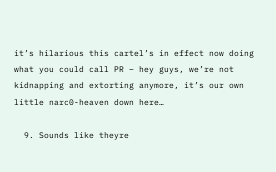it’s hilarious this cartel’s in effect now doing what you could call PR – hey guys, we’re not kidnapping and extorting anymore, it’s our own little narc0-heaven down here…

  9. Sounds like theyre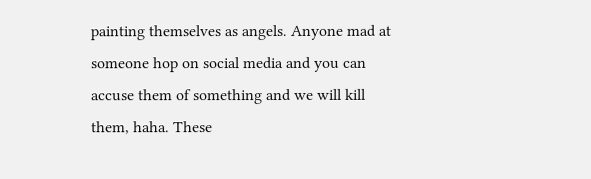painting themselves as angels. Anyone mad at someone hop on social media and you can accuse them of something and we will kill them, haha. These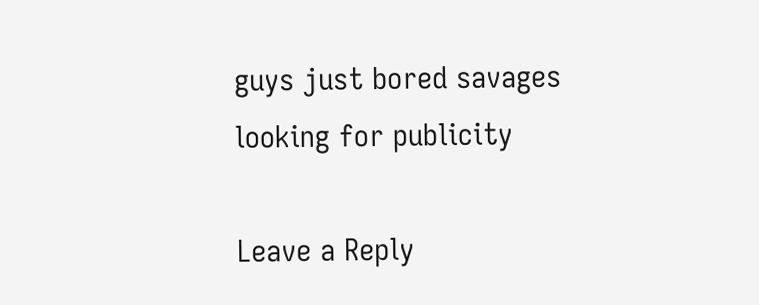guys just bored savages looking for publicity

Leave a Reply